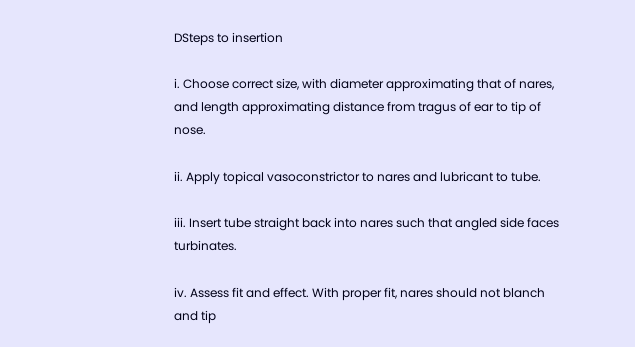DSteps to insertion

i. Choose correct size, with diameter approximating that of nares, and length approximating distance from tragus of ear to tip of nose.

ii. Apply topical vasoconstrictor to nares and lubricant to tube.

iii. Insert tube straight back into nares such that angled side faces turbinates.

iv. Assess fit and effect. With proper fit, nares should not blanch and tip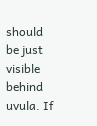should be just visible behind uvula. If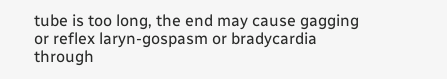tube is too long, the end may cause gagging or reflex laryn-gospasm or bradycardia through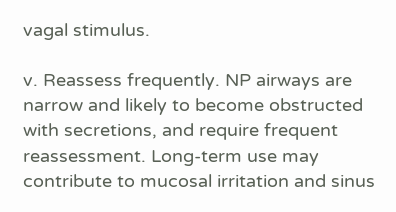vagal stimulus.

v. Reassess frequently. NP airways are narrow and likely to become obstructed with secretions, and require frequent reassessment. Long-term use may contribute to mucosal irritation and sinus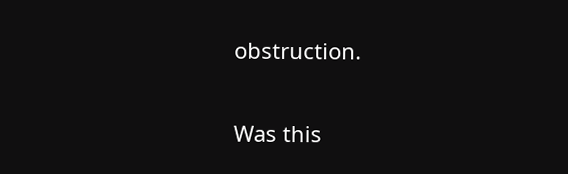obstruction.

Was this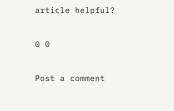article helpful?

0 0

Post a comment